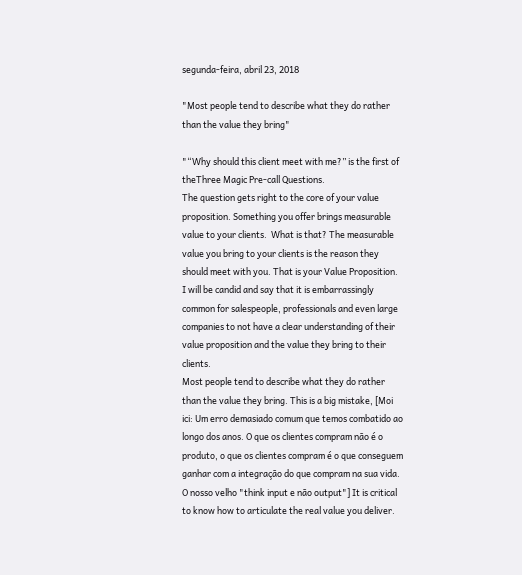segunda-feira, abril 23, 2018

"Most people tend to describe what they do rather than the value they bring"

"“Why should this client meet with me?” is the first of theThree Magic Pre-call Questions.
The question gets right to the core of your value proposition. Something you offer brings measurable value to your clients.  What is that? The measurable value you bring to your clients is the reason they should meet with you. That is your Value Proposition.
I will be candid and say that it is embarrassingly common for salespeople, professionals and even large companies to not have a clear understanding of their value proposition and the value they bring to their clients.
Most people tend to describe what they do rather than the value they bring. This is a big mistake, [Moi ici: Um erro demasiado comum que temos combatido ao longo dos anos. O que os clientes compram não é o produto, o que os clientes compram é o que conseguem ganhar com a integração do que compram na sua vida. O nosso velho "think input e não output"] It is critical to know how to articulate the real value you deliver.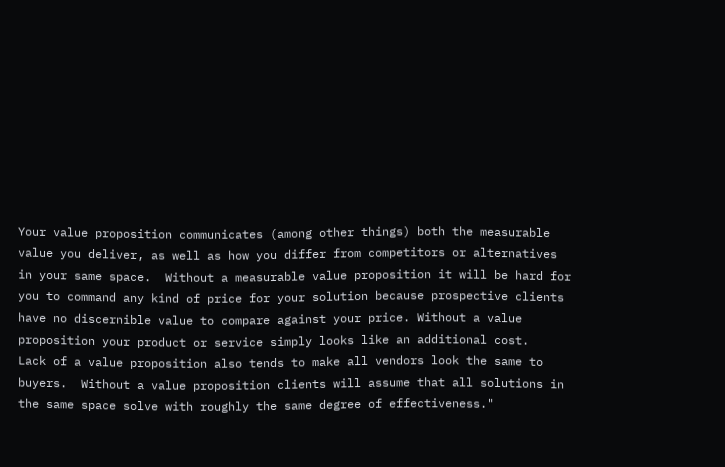Your value proposition communicates (among other things) both the measurable value you deliver, as well as how you differ from competitors or alternatives in your same space.  Without a measurable value proposition it will be hard for you to command any kind of price for your solution because prospective clients have no discernible value to compare against your price. Without a value proposition your product or service simply looks like an additional cost.
Lack of a value proposition also tends to make all vendors look the same to buyers.  Without a value proposition clients will assume that all solutions in the same space solve with roughly the same degree of effectiveness."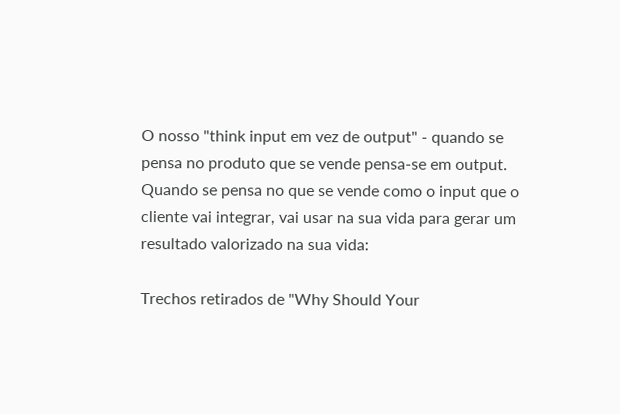O nosso "think input em vez de output" - quando se pensa no produto que se vende pensa-se em output. Quando se pensa no que se vende como o input que o cliente vai integrar, vai usar na sua vida para gerar um resultado valorizado na sua vida:

Trechos retirados de "Why Should Your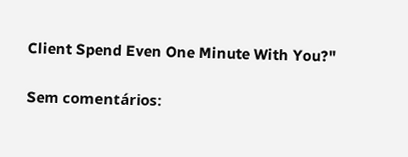Client Spend Even One Minute With You?"

Sem comentários: